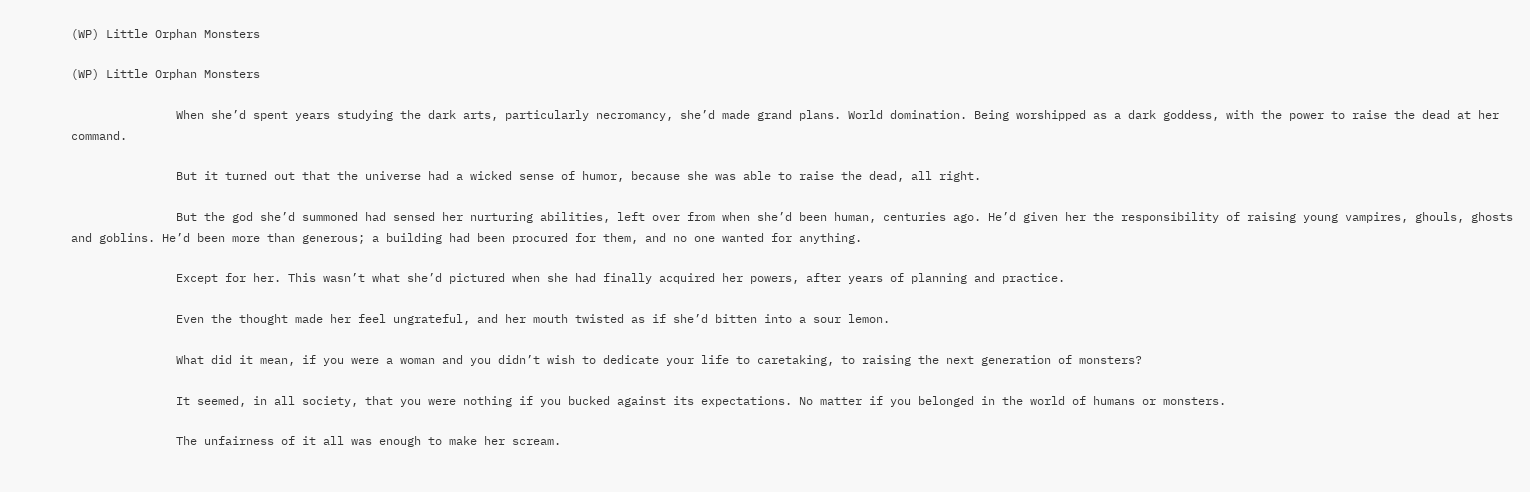(WP) Little Orphan Monsters

(WP) Little Orphan Monsters

               When she’d spent years studying the dark arts, particularly necromancy, she’d made grand plans. World domination. Being worshipped as a dark goddess, with the power to raise the dead at her command.

               But it turned out that the universe had a wicked sense of humor, because she was able to raise the dead, all right.

               But the god she’d summoned had sensed her nurturing abilities, left over from when she’d been human, centuries ago. He’d given her the responsibility of raising young vampires, ghouls, ghosts and goblins. He’d been more than generous; a building had been procured for them, and no one wanted for anything.

               Except for her. This wasn’t what she’d pictured when she had finally acquired her powers, after years of planning and practice.

               Even the thought made her feel ungrateful, and her mouth twisted as if she’d bitten into a sour lemon.

               What did it mean, if you were a woman and you didn’t wish to dedicate your life to caretaking, to raising the next generation of monsters?

               It seemed, in all society, that you were nothing if you bucked against its expectations. No matter if you belonged in the world of humans or monsters.

               The unfairness of it all was enough to make her scream.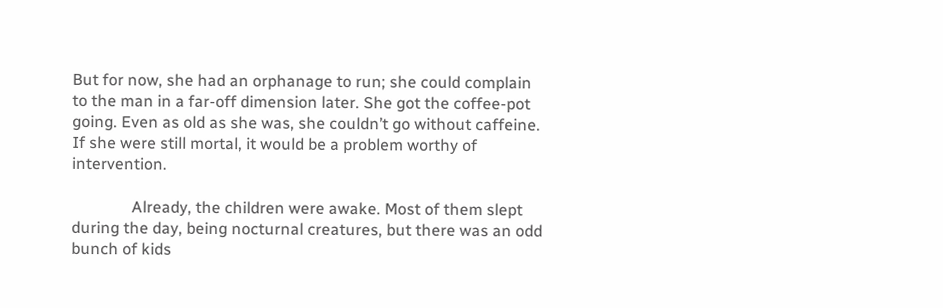But for now, she had an orphanage to run; she could complain to the man in a far-off dimension later. She got the coffee-pot going. Even as old as she was, she couldn’t go without caffeine. If she were still mortal, it would be a problem worthy of intervention.

               Already, the children were awake. Most of them slept during the day, being nocturnal creatures, but there was an odd bunch of kids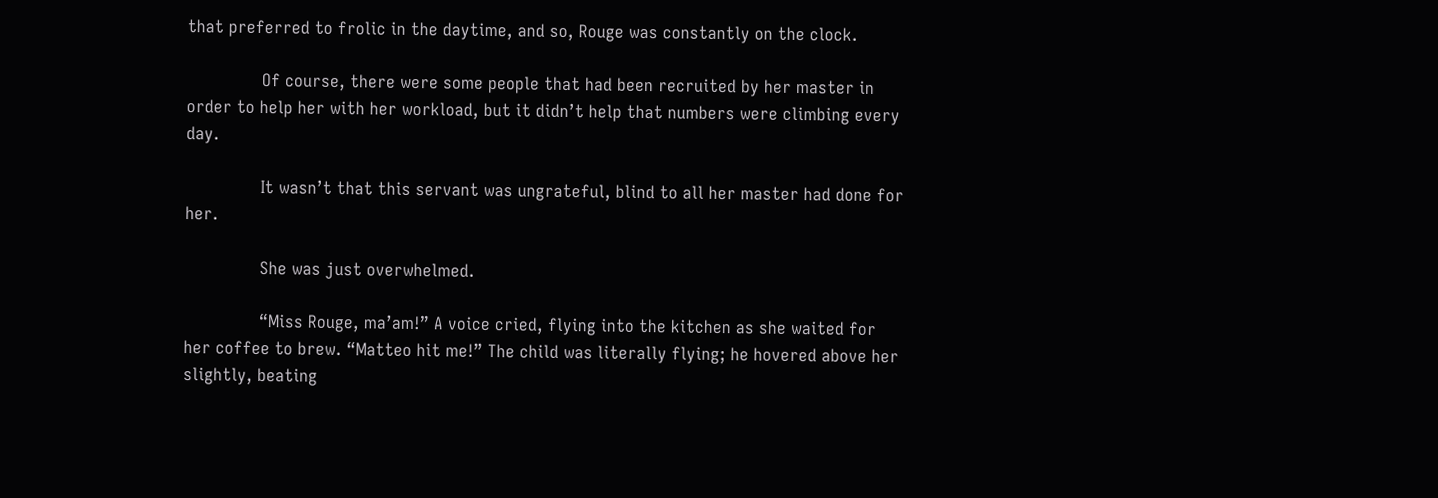that preferred to frolic in the daytime, and so, Rouge was constantly on the clock.

               Of course, there were some people that had been recruited by her master in order to help her with her workload, but it didn’t help that numbers were climbing every day.

               It wasn’t that this servant was ungrateful, blind to all her master had done for her.

               She was just overwhelmed.

               “Miss Rouge, ma’am!” A voice cried, flying into the kitchen as she waited for her coffee to brew. “Matteo hit me!” The child was literally flying; he hovered above her slightly, beating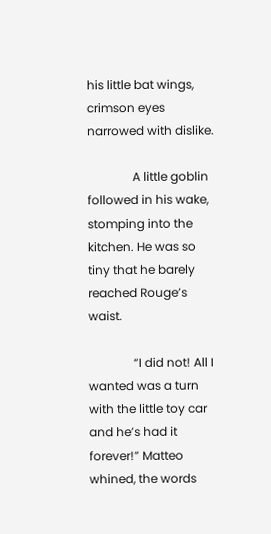his little bat wings, crimson eyes narrowed with dislike.

               A little goblin followed in his wake, stomping into the kitchen. He was so tiny that he barely reached Rouge’s waist.

               “I did not! All I wanted was a turn with the little toy car and he’s had it forever!” Matteo whined, the words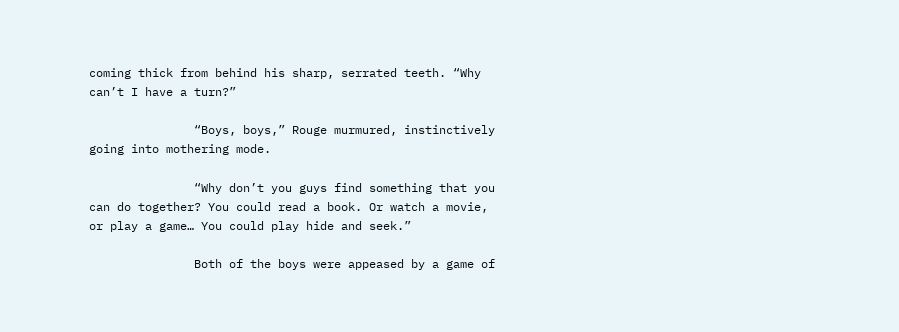coming thick from behind his sharp, serrated teeth. “Why can’t I have a turn?”

               “Boys, boys,” Rouge murmured, instinctively going into mothering mode.

               “Why don’t you guys find something that you can do together? You could read a book. Or watch a movie, or play a game… You could play hide and seek.”

               Both of the boys were appeased by a game of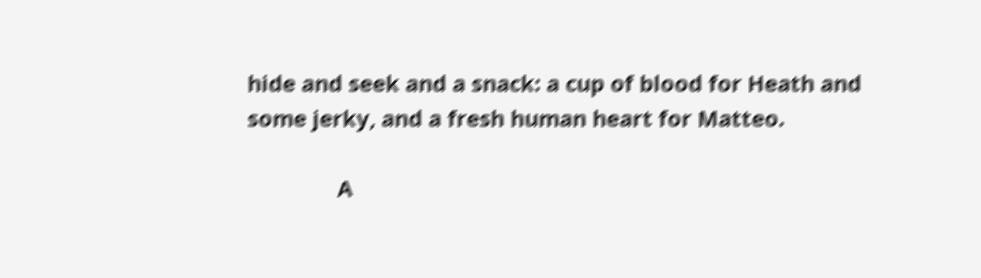hide and seek and a snack: a cup of blood for Heath and some jerky, and a fresh human heart for Matteo.

               A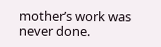mother’s work was never done.